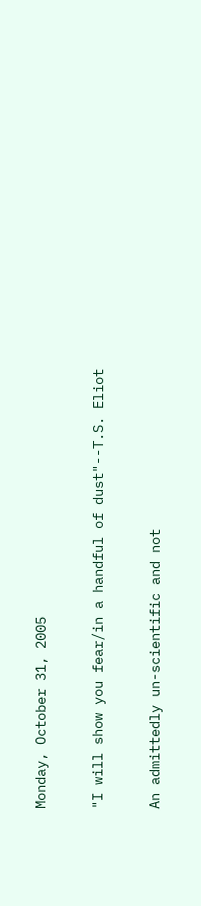Monday, October 31, 2005

"I will show you fear/in a handful of dust"--T.S. Eliot

An admittedly un-scientific and not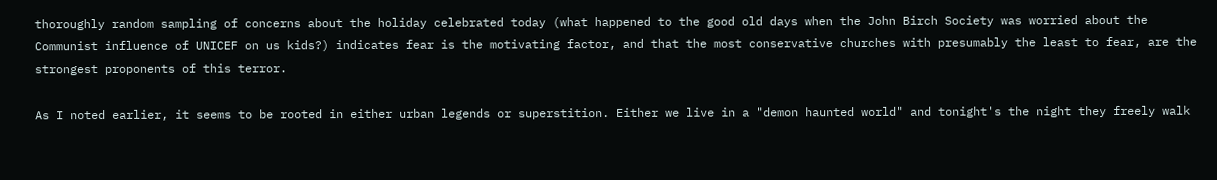thoroughly random sampling of concerns about the holiday celebrated today (what happened to the good old days when the John Birch Society was worried about the Communist influence of UNICEF on us kids?) indicates fear is the motivating factor, and that the most conservative churches with presumably the least to fear, are the strongest proponents of this terror.

As I noted earlier, it seems to be rooted in either urban legends or superstition. Either we live in a "demon haunted world" and tonight's the night they freely walk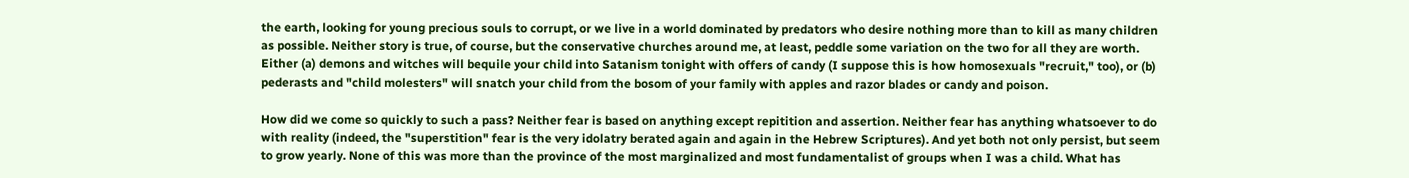the earth, looking for young precious souls to corrupt, or we live in a world dominated by predators who desire nothing more than to kill as many children as possible. Neither story is true, of course, but the conservative churches around me, at least, peddle some variation on the two for all they are worth. Either (a) demons and witches will bequile your child into Satanism tonight with offers of candy (I suppose this is how homosexuals "recruit," too), or (b) pederasts and "child molesters" will snatch your child from the bosom of your family with apples and razor blades or candy and poison.

How did we come so quickly to such a pass? Neither fear is based on anything except repitition and assertion. Neither fear has anything whatsoever to do with reality (indeed, the "superstition" fear is the very idolatry berated again and again in the Hebrew Scriptures). And yet both not only persist, but seem to grow yearly. None of this was more than the province of the most marginalized and most fundamentalist of groups when I was a child. What has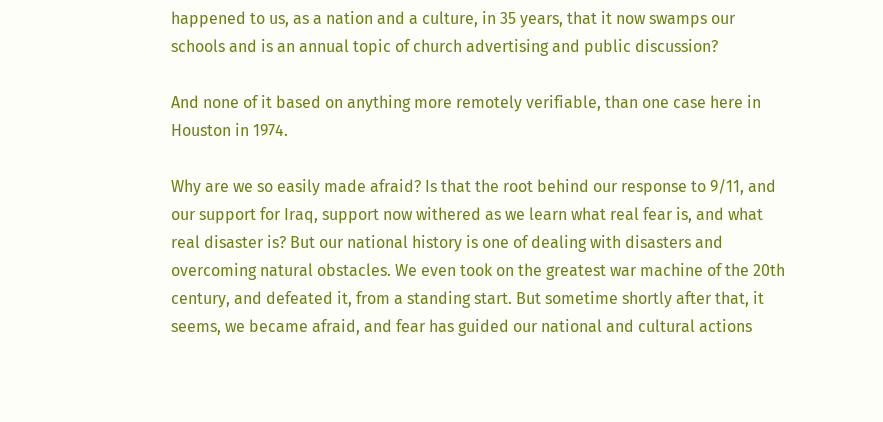happened to us, as a nation and a culture, in 35 years, that it now swamps our schools and is an annual topic of church advertising and public discussion?

And none of it based on anything more remotely verifiable, than one case here in Houston in 1974.

Why are we so easily made afraid? Is that the root behind our response to 9/11, and our support for Iraq, support now withered as we learn what real fear is, and what real disaster is? But our national history is one of dealing with disasters and overcoming natural obstacles. We even took on the greatest war machine of the 20th century, and defeated it, from a standing start. But sometime shortly after that, it seems, we became afraid, and fear has guided our national and cultural actions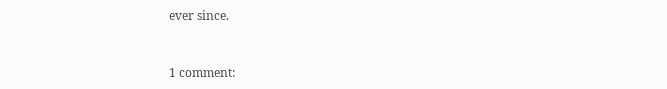ever since.


1 comment: